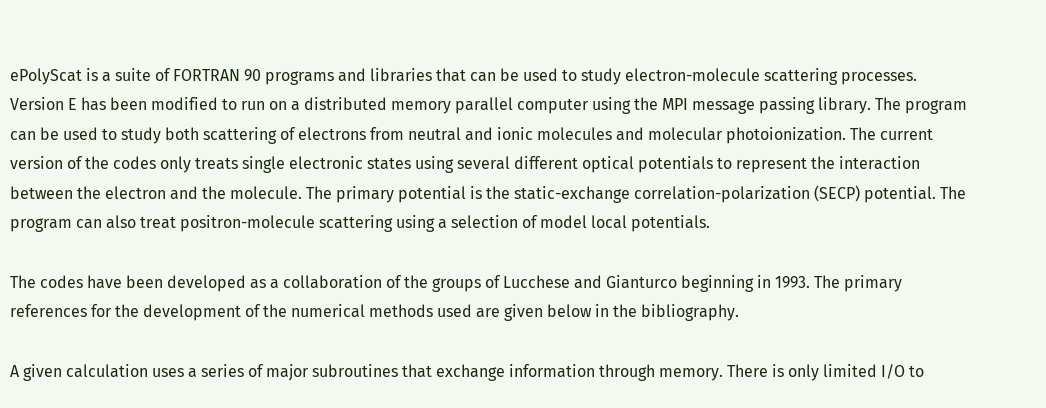ePolyScat is a suite of FORTRAN 90 programs and libraries that can be used to study electron-molecule scattering processes. Version E has been modified to run on a distributed memory parallel computer using the MPI message passing library. The program can be used to study both scattering of electrons from neutral and ionic molecules and molecular photoionization. The current version of the codes only treats single electronic states using several different optical potentials to represent the interaction between the electron and the molecule. The primary potential is the static-exchange correlation-polarization (SECP) potential. The program can also treat positron-molecule scattering using a selection of model local potentials.

The codes have been developed as a collaboration of the groups of Lucchese and Gianturco beginning in 1993. The primary references for the development of the numerical methods used are given below in the bibliography.

A given calculation uses a series of major subroutines that exchange information through memory. There is only limited I/O to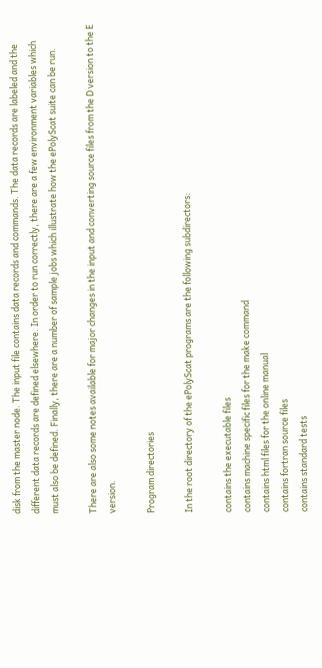disk from the master node. The input file contains data records and commands. The data records are labeled and the different data records are defined elsewhere. In order to run correctly, there are a few environment variables which must also be defined. Finally, there are a number of sample jobs which illustrate how the ePolyScat suite can be run.

There are also some notes available for major changes in the input and converting source files from the D version to the E version.

Program directories

In the root directory of the ePolyScat programs are the following subdirectors:

contains the executable files
contains machine specific files for the make command
contains html files for the online manual
contains fortran source files
contains standard tests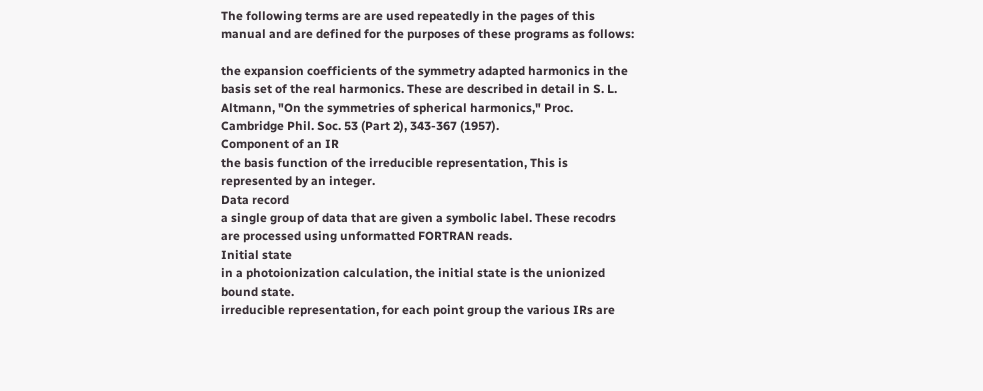The following terms are are used repeatedly in the pages of this manual and are defined for the purposes of these programs as follows:

the expansion coefficients of the symmetry adapted harmonics in the basis set of the real harmonics. These are described in detail in S. L. Altmann, "On the symmetries of spherical harmonics," Proc. Cambridge Phil. Soc. 53 (Part 2), 343-367 (1957).
Component of an IR
the basis function of the irreducible representation, This is represented by an integer.
Data record
a single group of data that are given a symbolic label. These recodrs are processed using unformatted FORTRAN reads.
Initial state
in a photoionization calculation, the initial state is the unionized bound state.
irreducible representation, for each point group the various IRs are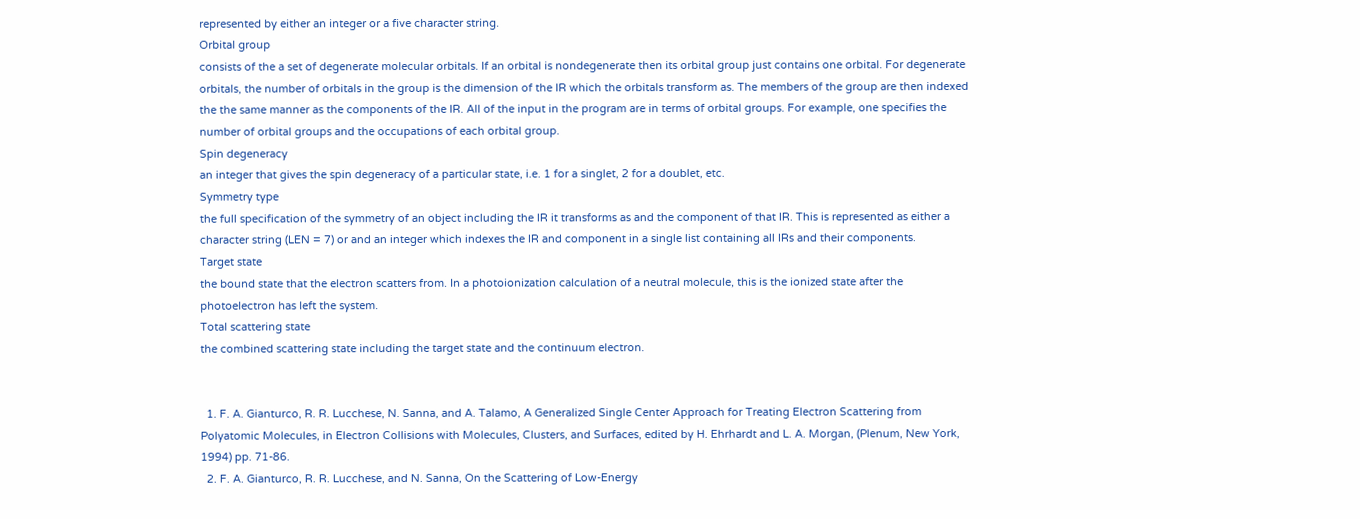represented by either an integer or a five character string.
Orbital group
consists of the a set of degenerate molecular orbitals. If an orbital is nondegenerate then its orbital group just contains one orbital. For degenerate orbitals, the number of orbitals in the group is the dimension of the IR which the orbitals transform as. The members of the group are then indexed the the same manner as the components of the IR. All of the input in the program are in terms of orbital groups. For example, one specifies the number of orbital groups and the occupations of each orbital group.
Spin degeneracy
an integer that gives the spin degeneracy of a particular state, i.e. 1 for a singlet, 2 for a doublet, etc.
Symmetry type
the full specification of the symmetry of an object including the IR it transforms as and the component of that IR. This is represented as either a character string (LEN = 7) or and an integer which indexes the IR and component in a single list containing all IRs and their components.
Target state
the bound state that the electron scatters from. In a photoionization calculation of a neutral molecule, this is the ionized state after the photoelectron has left the system.
Total scattering state
the combined scattering state including the target state and the continuum electron.


  1. F. A. Gianturco, R. R. Lucchese, N. Sanna, and A. Talamo, A Generalized Single Center Approach for Treating Electron Scattering from Polyatomic Molecules, in Electron Collisions with Molecules, Clusters, and Surfaces, edited by H. Ehrhardt and L. A. Morgan, (Plenum, New York, 1994) pp. 71-86.
  2. F. A. Gianturco, R. R. Lucchese, and N. Sanna, On the Scattering of Low-Energy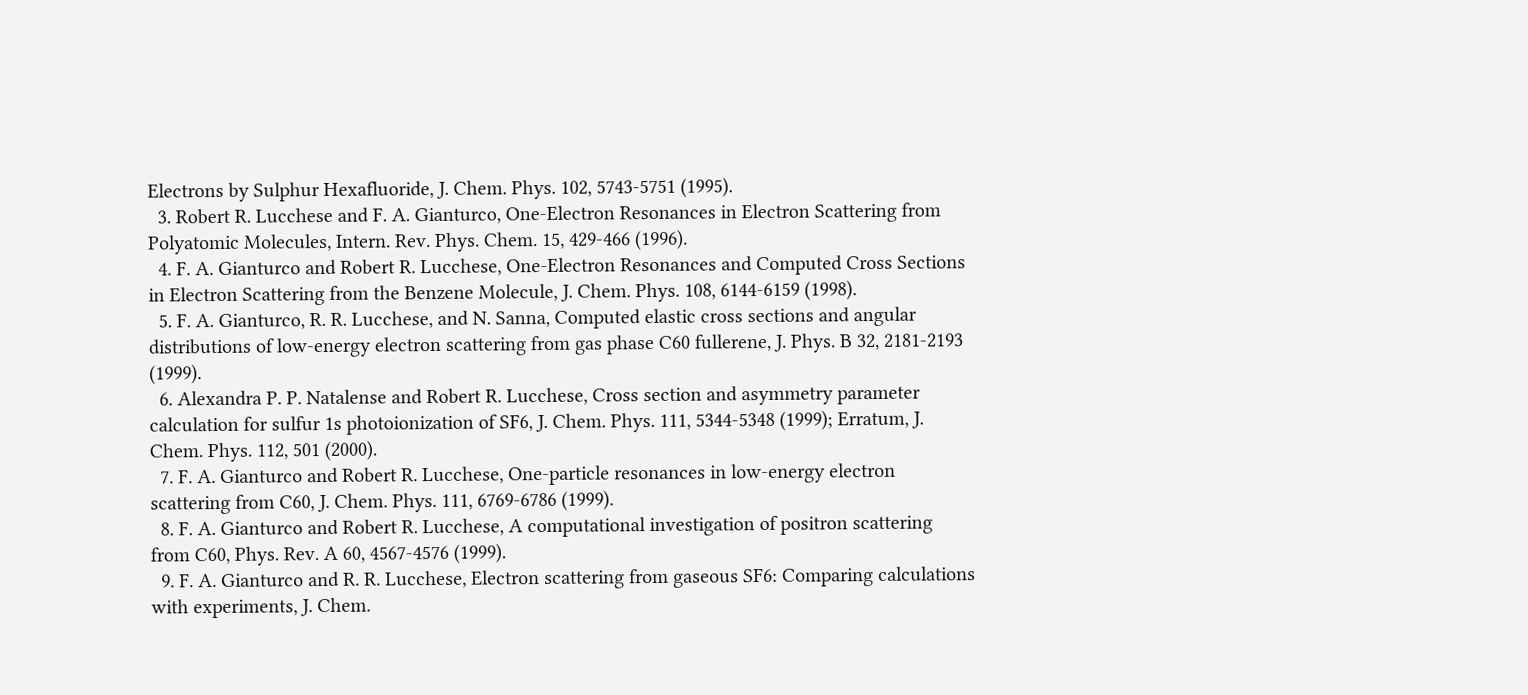Electrons by Sulphur Hexafluoride, J. Chem. Phys. 102, 5743-5751 (1995).
  3. Robert R. Lucchese and F. A. Gianturco, One-Electron Resonances in Electron Scattering from Polyatomic Molecules, Intern. Rev. Phys. Chem. 15, 429-466 (1996).
  4. F. A. Gianturco and Robert R. Lucchese, One-Electron Resonances and Computed Cross Sections in Electron Scattering from the Benzene Molecule, J. Chem. Phys. 108, 6144-6159 (1998).
  5. F. A. Gianturco, R. R. Lucchese, and N. Sanna, Computed elastic cross sections and angular distributions of low-energy electron scattering from gas phase C60 fullerene, J. Phys. B 32, 2181-2193 (1999).
  6. Alexandra P. P. Natalense and Robert R. Lucchese, Cross section and asymmetry parameter calculation for sulfur 1s photoionization of SF6, J. Chem. Phys. 111, 5344-5348 (1999); Erratum, J. Chem. Phys. 112, 501 (2000).
  7. F. A. Gianturco and Robert R. Lucchese, One-particle resonances in low-energy electron scattering from C60, J. Chem. Phys. 111, 6769-6786 (1999).
  8. F. A. Gianturco and Robert R. Lucchese, A computational investigation of positron scattering from C60, Phys. Rev. A 60, 4567-4576 (1999).
  9. F. A. Gianturco and R. R. Lucchese, Electron scattering from gaseous SF6: Comparing calculations with experiments, J. Chem.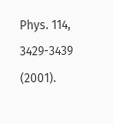Phys. 114, 3429-3439 (2001).